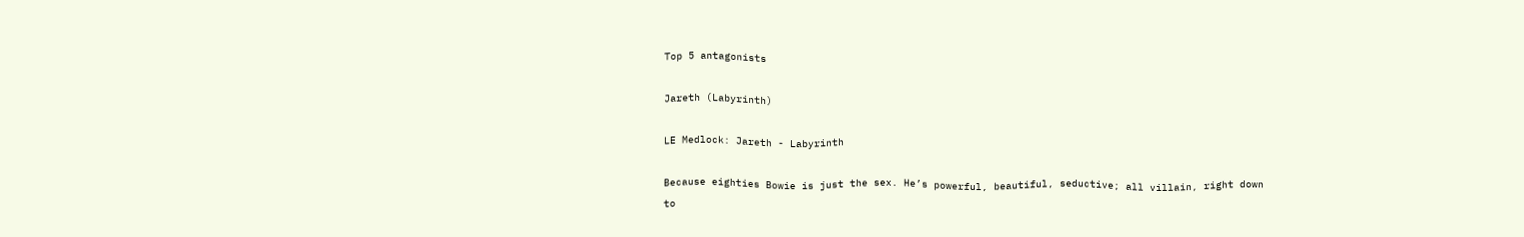Top 5 antagonists

Jareth (Labyrinth)

LE Medlock: Jareth - Labyrinth

Because eighties Bowie is just the sex. He’s powerful, beautiful, seductive; all villain, right down to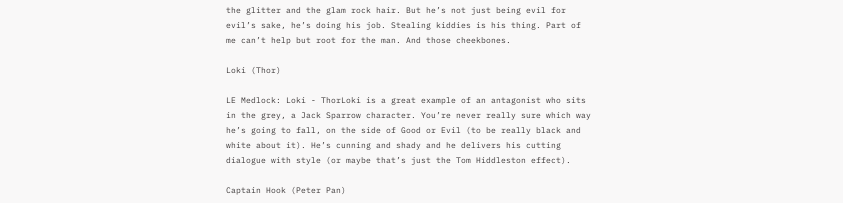the glitter and the glam rock hair. But he’s not just being evil for evil’s sake, he’s doing his job. Stealing kiddies is his thing. Part of me can’t help but root for the man. And those cheekbones.

Loki (Thor)

LE Medlock: Loki - ThorLoki is a great example of an antagonist who sits in the grey, a Jack Sparrow character. You’re never really sure which way he’s going to fall, on the side of Good or Evil (to be really black and white about it). He’s cunning and shady and he delivers his cutting dialogue with style (or maybe that’s just the Tom Hiddleston effect).

Captain Hook (Peter Pan)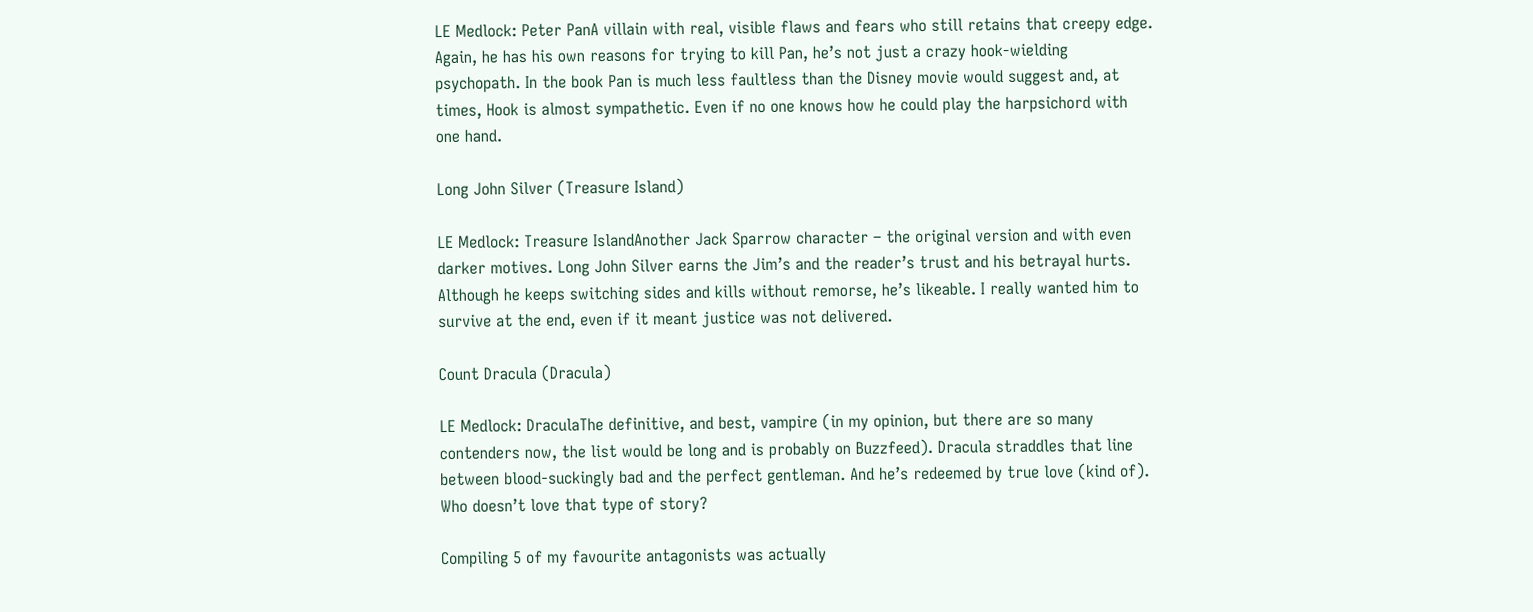LE Medlock: Peter PanA villain with real, visible flaws and fears who still retains that creepy edge. Again, he has his own reasons for trying to kill Pan, he’s not just a crazy hook-wielding psychopath. In the book Pan is much less faultless than the Disney movie would suggest and, at times, Hook is almost sympathetic. Even if no one knows how he could play the harpsichord with one hand.

Long John Silver (Treasure Island)

LE Medlock: Treasure IslandAnother Jack Sparrow character – the original version and with even darker motives. Long John Silver earns the Jim’s and the reader’s trust and his betrayal hurts. Although he keeps switching sides and kills without remorse, he’s likeable. I really wanted him to survive at the end, even if it meant justice was not delivered.

Count Dracula (Dracula)

LE Medlock: DraculaThe definitive, and best, vampire (in my opinion, but there are so many contenders now, the list would be long and is probably on Buzzfeed). Dracula straddles that line between blood-suckingly bad and the perfect gentleman. And he’s redeemed by true love (kind of). Who doesn’t love that type of story?

Compiling 5 of my favourite antagonists was actually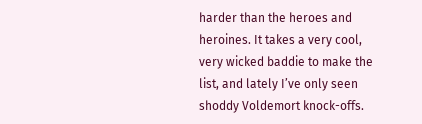harder than the heroes and heroines. It takes a very cool, very wicked baddie to make the list, and lately I’ve only seen shoddy Voldemort knock-offs.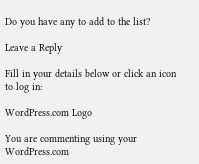Do you have any to add to the list?

Leave a Reply

Fill in your details below or click an icon to log in:

WordPress.com Logo

You are commenting using your WordPress.com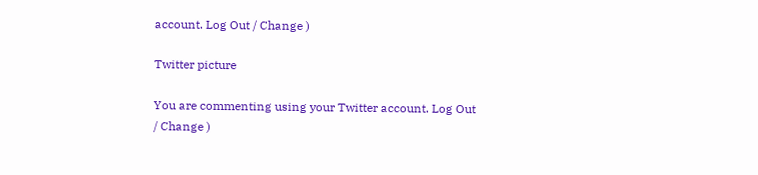account. Log Out / Change )

Twitter picture

You are commenting using your Twitter account. Log Out / Change )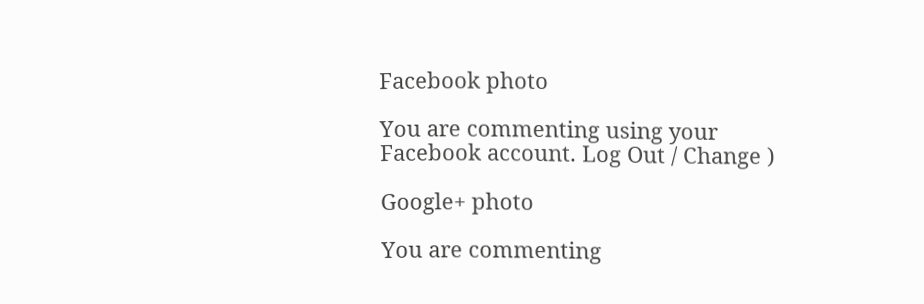Facebook photo

You are commenting using your Facebook account. Log Out / Change )

Google+ photo

You are commenting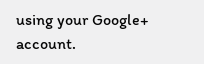using your Google+ account.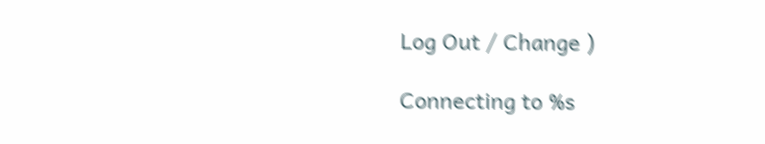Log Out / Change )

Connecting to %s